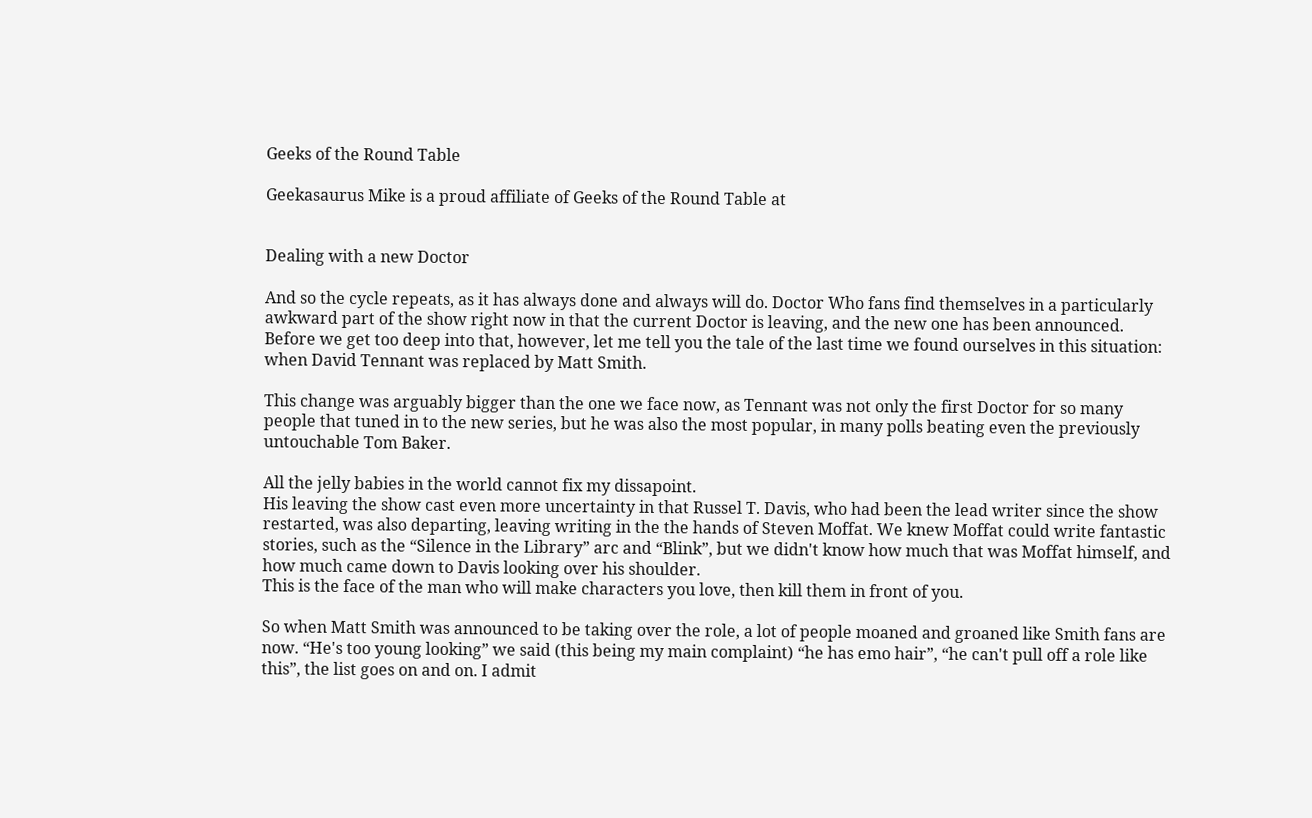Geeks of the Round Table

Geekasaurus Mike is a proud affiliate of Geeks of the Round Table at


Dealing with a new Doctor

And so the cycle repeats, as it has always done and always will do. Doctor Who fans find themselves in a particularly awkward part of the show right now in that the current Doctor is leaving, and the new one has been announced. Before we get too deep into that, however, let me tell you the tale of the last time we found ourselves in this situation: when David Tennant was replaced by Matt Smith.

This change was arguably bigger than the one we face now, as Tennant was not only the first Doctor for so many people that tuned in to the new series, but he was also the most popular, in many polls beating even the previously untouchable Tom Baker.

All the jelly babies in the world cannot fix my dissapoint.
His leaving the show cast even more uncertainty in that Russel T. Davis, who had been the lead writer since the show restarted, was also departing, leaving writing in the the hands of Steven Moffat. We knew Moffat could write fantastic stories, such as the “Silence in the Library” arc and “Blink”, but we didn't know how much that was Moffat himself, and how much came down to Davis looking over his shoulder.
This is the face of the man who will make characters you love, then kill them in front of you.

So when Matt Smith was announced to be taking over the role, a lot of people moaned and groaned like Smith fans are now. “He's too young looking” we said (this being my main complaint) “he has emo hair”, “he can't pull off a role like this”, the list goes on and on. I admit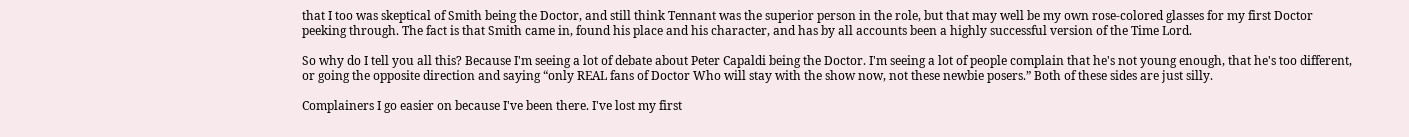that I too was skeptical of Smith being the Doctor, and still think Tennant was the superior person in the role, but that may well be my own rose-colored glasses for my first Doctor peeking through. The fact is that Smith came in, found his place and his character, and has by all accounts been a highly successful version of the Time Lord.

So why do I tell you all this? Because I'm seeing a lot of debate about Peter Capaldi being the Doctor. I'm seeing a lot of people complain that he's not young enough, that he's too different, or going the opposite direction and saying “only REAL fans of Doctor Who will stay with the show now, not these newbie posers.” Both of these sides are just silly.

Complainers I go easier on because I've been there. I've lost my first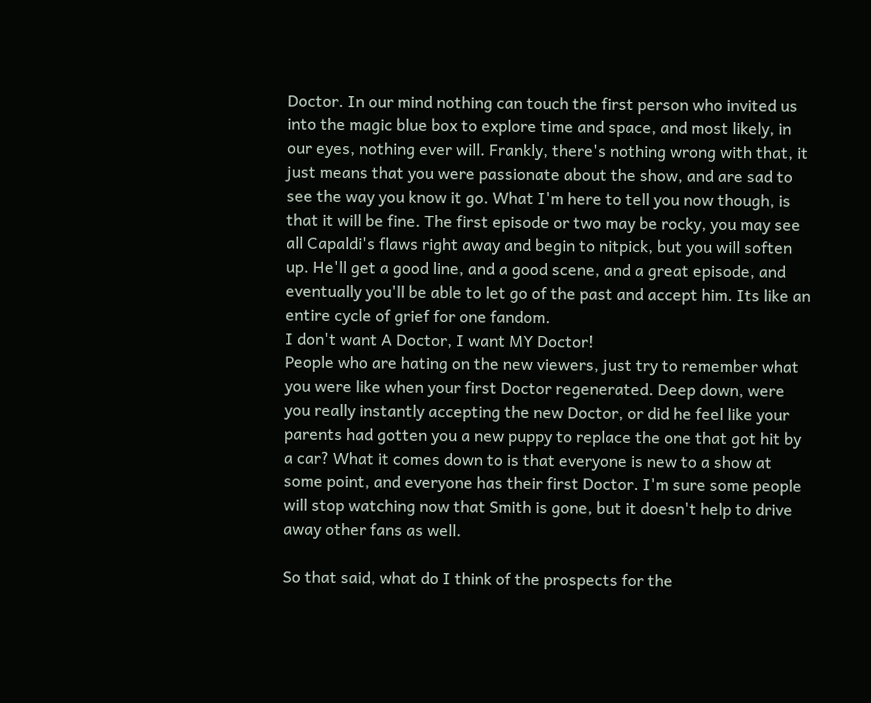Doctor. In our mind nothing can touch the first person who invited us into the magic blue box to explore time and space, and most likely, in our eyes, nothing ever will. Frankly, there's nothing wrong with that, it just means that you were passionate about the show, and are sad to see the way you know it go. What I'm here to tell you now though, is that it will be fine. The first episode or two may be rocky, you may see all Capaldi's flaws right away and begin to nitpick, but you will soften up. He'll get a good line, and a good scene, and a great episode, and eventually you'll be able to let go of the past and accept him. Its like an entire cycle of grief for one fandom.
I don't want A Doctor, I want MY Doctor!
People who are hating on the new viewers, just try to remember what you were like when your first Doctor regenerated. Deep down, were you really instantly accepting the new Doctor, or did he feel like your parents had gotten you a new puppy to replace the one that got hit by a car? What it comes down to is that everyone is new to a show at some point, and everyone has their first Doctor. I'm sure some people will stop watching now that Smith is gone, but it doesn't help to drive away other fans as well.

So that said, what do I think of the prospects for the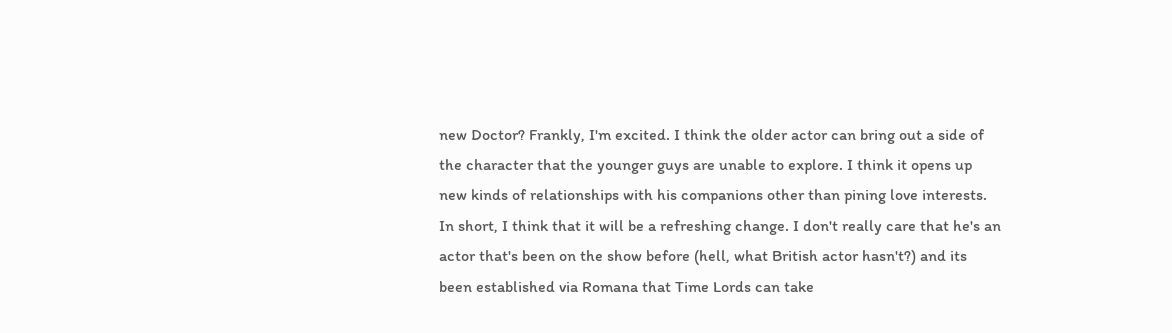new Doctor? Frankly, I'm excited. I think the older actor can bring out a side of the character that the younger guys are unable to explore. I think it opens up new kinds of relationships with his companions other than pining love interests. In short, I think that it will be a refreshing change. I don't really care that he's an actor that's been on the show before (hell, what British actor hasn't?) and its been established via Romana that Time Lords can take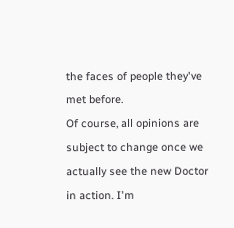the faces of people they've met before.
Of course, all opinions are subject to change once we actually see the new Doctor in action. I'm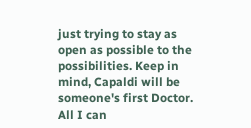just trying to stay as open as possible to the possibilities. Keep in mind, Capaldi will be someone's first Doctor. All I can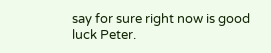say for sure right now is good luck Peter.